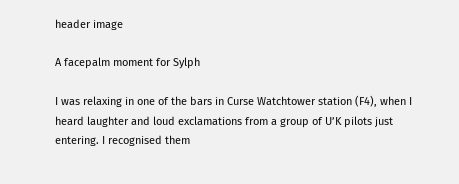header image

A facepalm moment for Sylph

I was relaxing in one of the bars in Curse Watchtower station (F4), when I heard laughter and loud exclamations from a group of U’K pilots just entering. I recognised them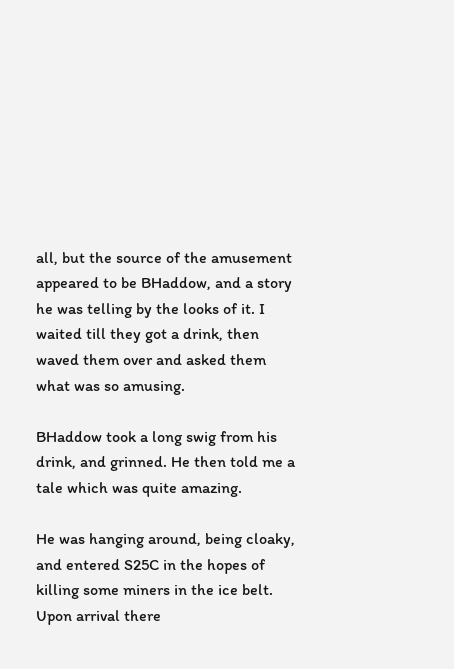all, but the source of the amusement appeared to be BHaddow, and a story he was telling by the looks of it. I waited till they got a drink, then waved them over and asked them what was so amusing.

BHaddow took a long swig from his drink, and grinned. He then told me a tale which was quite amazing.

He was hanging around, being cloaky, and entered S25C in the hopes of killing some miners in the ice belt. Upon arrival there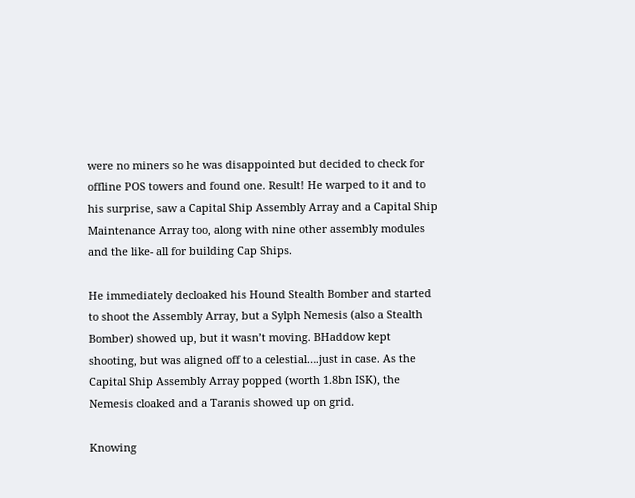were no miners so he was disappointed but decided to check for offline POS towers and found one. Result! He warped to it and to his surprise, saw a Capital Ship Assembly Array and a Capital Ship Maintenance Array too, along with nine other assembly modules and the like- all for building Cap Ships.

He immediately decloaked his Hound Stealth Bomber and started to shoot the Assembly Array, but a Sylph Nemesis (also a Stealth Bomber) showed up, but it wasn’t moving. BHaddow kept shooting, but was aligned off to a celestial….just in case. As the Capital Ship Assembly Array popped (worth 1.8bn ISK), the Nemesis cloaked and a Taranis showed up on grid.

Knowing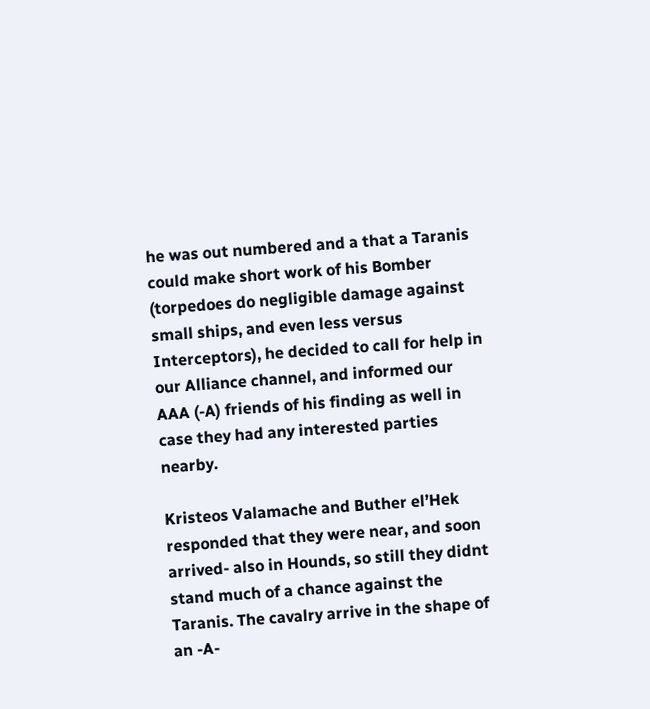he was out numbered and a that a Taranis could make short work of his Bomber (torpedoes do negligible damage against small ships, and even less versus Interceptors), he decided to call for help in our Alliance channel, and informed our AAA (-A) friends of his finding as well in case they had any interested parties nearby.

Kristeos Valamache and Buther el’Hek responded that they were near, and soon arrived- also in Hounds, so still they didnt stand much of a chance against the Taranis. The cavalry arrive in the shape of an -A-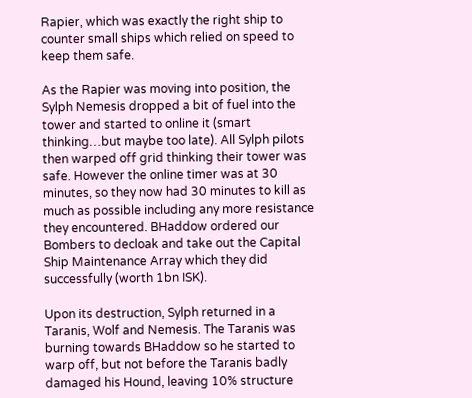Rapier, which was exactly the right ship to counter small ships which relied on speed to keep them safe.

As the Rapier was moving into position, the Sylph Nemesis dropped a bit of fuel into the tower and started to online it (smart thinking…but maybe too late). All Sylph pilots then warped off grid thinking their tower was safe. However the online timer was at 30 minutes, so they now had 30 minutes to kill as much as possible including any more resistance they encountered. BHaddow ordered our Bombers to decloak and take out the Capital Ship Maintenance Array which they did successfully (worth 1bn ISK).

Upon its destruction, Sylph returned in a Taranis, Wolf and Nemesis. The Taranis was burning towards BHaddow so he started to warp off, but not before the Taranis badly damaged his Hound, leaving 10% structure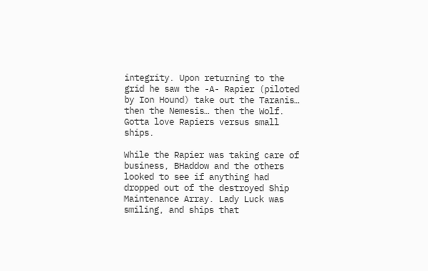integrity. Upon returning to the grid he saw the -A- Rapier (piloted by Ion Hound) take out the Taranis… then the Nemesis… then the Wolf. Gotta love Rapiers versus small ships.

While the Rapier was taking care of business, BHaddow and the others looked to see if anything had dropped out of the destroyed Ship Maintenance Array. Lady Luck was smiling, and ships that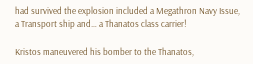had survived the explosion included a Megathron Navy Issue, a Transport ship and… a Thanatos class carrier!

Kristos maneuvered his bomber to the Thanatos,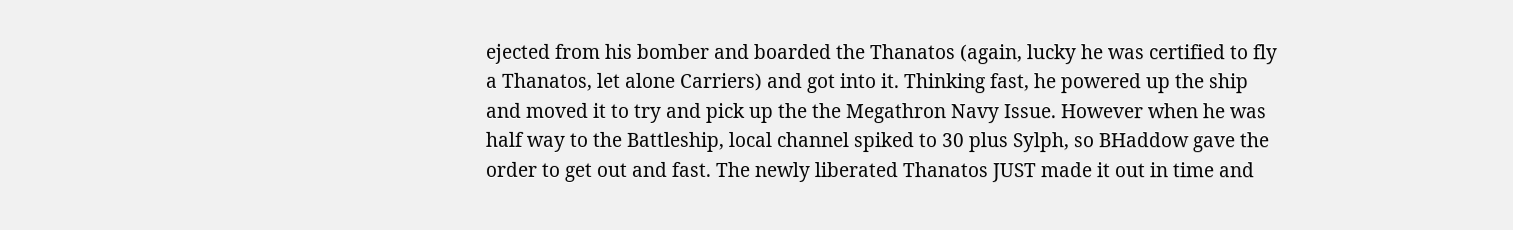ejected from his bomber and boarded the Thanatos (again, lucky he was certified to fly a Thanatos, let alone Carriers) and got into it. Thinking fast, he powered up the ship and moved it to try and pick up the the Megathron Navy Issue. However when he was half way to the Battleship, local channel spiked to 30 plus Sylph, so BHaddow gave the order to get out and fast. The newly liberated Thanatos JUST made it out in time and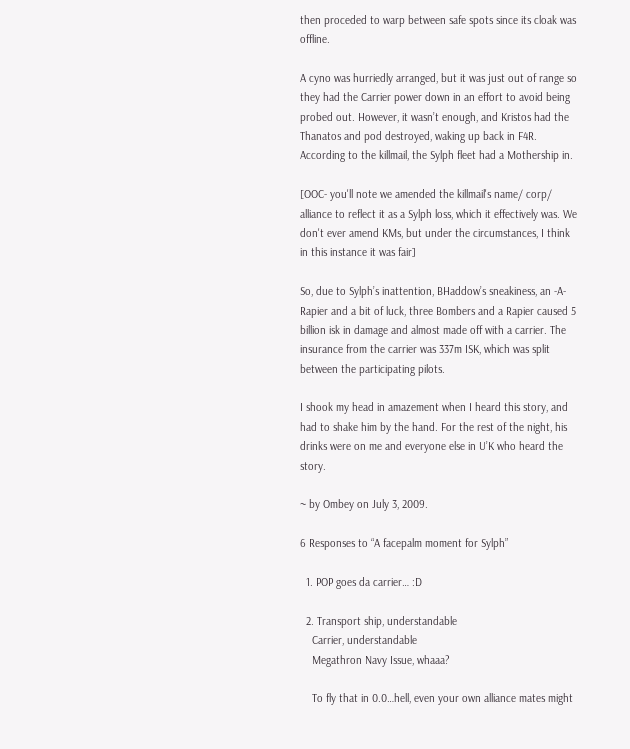then proceded to warp between safe spots since its cloak was offline.

A cyno was hurriedly arranged, but it was just out of range so they had the Carrier power down in an effort to avoid being probed out. However, it wasn’t enough, and Kristos had the Thanatos and pod destroyed, waking up back in F4R. According to the killmail, the Sylph fleet had a Mothership in.

[OOC- you'll note we amended the killmail's name/ corp/ alliance to reflect it as a Sylph loss, which it effectively was. We don't ever amend KMs, but under the circumstances, I think in this instance it was fair]

So, due to Sylph’s inattention, BHaddow’s sneakiness, an -A- Rapier and a bit of luck, three Bombers and a Rapier caused 5 billion isk in damage and almost made off with a carrier. The insurance from the carrier was 337m ISK, which was split between the participating pilots.

I shook my head in amazement when I heard this story, and had to shake him by the hand. For the rest of the night, his drinks were on me and everyone else in U’K who heard the story.

~ by Ombey on July 3, 2009.

6 Responses to “A facepalm moment for Sylph”

  1. POP goes da carrier… :D

  2. Transport ship, understandable
    Carrier, understandable
    Megathron Navy Issue, whaaa?

    To fly that in 0.0…hell, even your own alliance mates might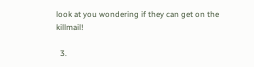look at you wondering if they can get on the killmail!

  3.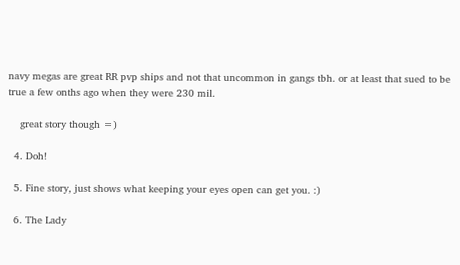navy megas are great RR pvp ships and not that uncommon in gangs tbh. or at least that sued to be true a few onths ago when they were 230 mil.

    great story though =)

  4. Doh!

  5. Fine story, just shows what keeping your eyes open can get you. :)

  6. The Lady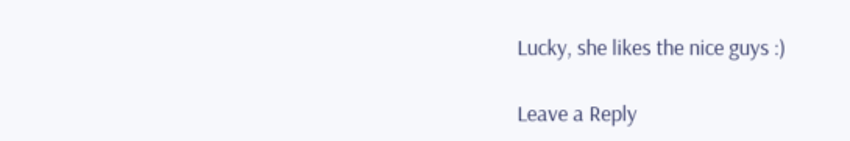Lucky, she likes the nice guys :)

Leave a Reply